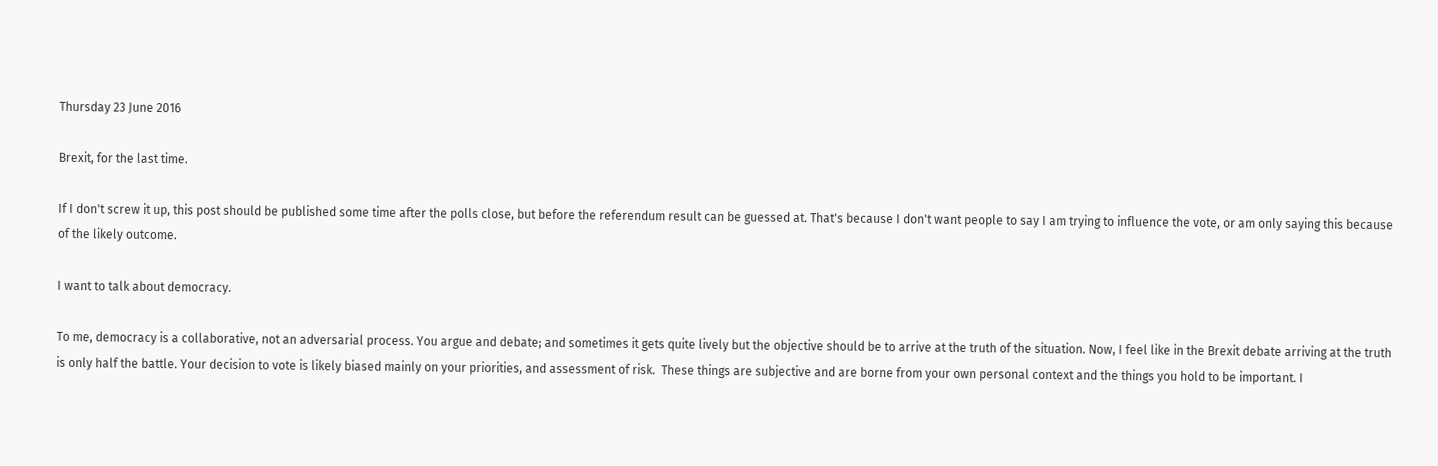Thursday 23 June 2016

Brexit, for the last time.

If I don't screw it up, this post should be published some time after the polls close, but before the referendum result can be guessed at. That's because I don't want people to say I am trying to influence the vote, or am only saying this because of the likely outcome.

I want to talk about democracy.

To me, democracy is a collaborative, not an adversarial process. You argue and debate; and sometimes it gets quite lively but the objective should be to arrive at the truth of the situation. Now, I feel like in the Brexit debate arriving at the truth is only half the battle. Your decision to vote is likely biased mainly on your priorities, and assessment of risk.  These things are subjective and are borne from your own personal context and the things you hold to be important. I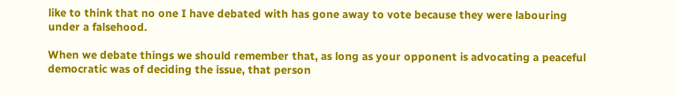like to think that no one I have debated with has gone away to vote because they were labouring under a falsehood.

When we debate things we should remember that, as long as your opponent is advocating a peaceful democratic was of deciding the issue, that person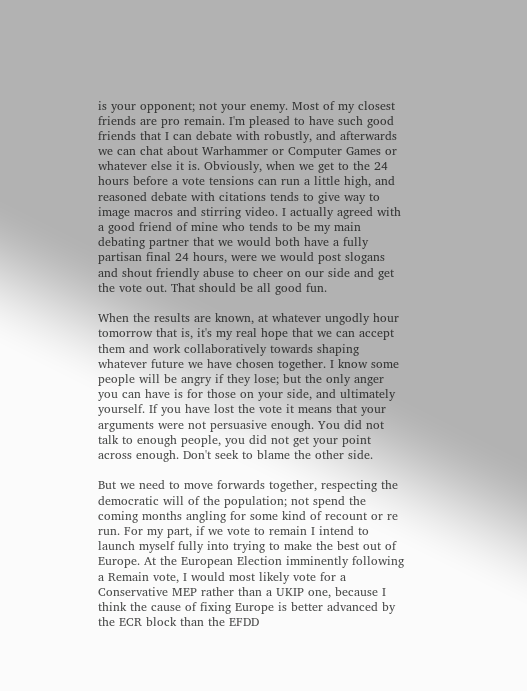is your opponent; not your enemy. Most of my closest friends are pro remain. I'm pleased to have such good friends that I can debate with robustly, and afterwards we can chat about Warhammer or Computer Games or whatever else it is. Obviously, when we get to the 24 hours before a vote tensions can run a little high, and reasoned debate with citations tends to give way to image macros and stirring video. I actually agreed with a good friend of mine who tends to be my main debating partner that we would both have a fully partisan final 24 hours, were we would post slogans and shout friendly abuse to cheer on our side and get the vote out. That should be all good fun.

When the results are known, at whatever ungodly hour tomorrow that is, it's my real hope that we can accept them and work collaboratively towards shaping whatever future we have chosen together. I know some people will be angry if they lose; but the only anger you can have is for those on your side, and ultimately yourself. If you have lost the vote it means that your arguments were not persuasive enough. You did not talk to enough people, you did not get your point across enough. Don't seek to blame the other side.

But we need to move forwards together, respecting the democratic will of the population; not spend the coming months angling for some kind of recount or re run. For my part, if we vote to remain I intend to launch myself fully into trying to make the best out of Europe. At the European Election imminently following a Remain vote, I would most likely vote for a Conservative MEP rather than a UKIP one, because I think the cause of fixing Europe is better advanced by the ECR block than the EFDD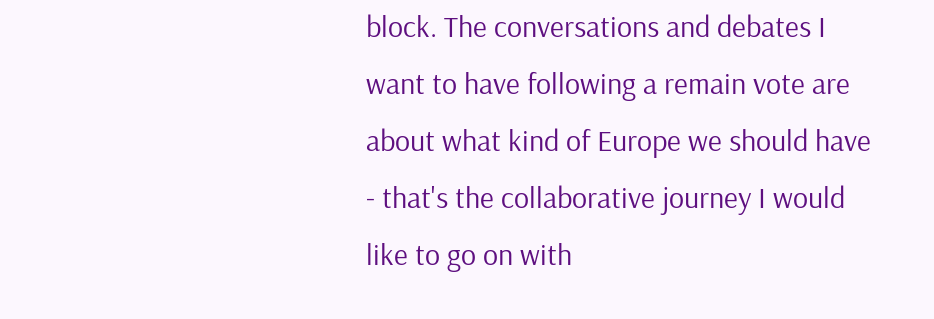block. The conversations and debates I want to have following a remain vote are about what kind of Europe we should have - that's the collaborative journey I would like to go on with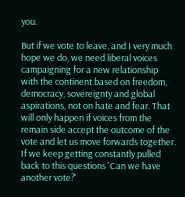you.

But if we vote to leave, and I very much hope we do, we need liberal voices campaigning for a new relationship with the continent based on freedom, democracy, sovereignty and global aspirations, not on hate and fear. That will only happen if voices from the remain side accept the outcome of the vote and let us move forwards together. If we keep getting constantly pulled back to this questions 'Can we have another vote?'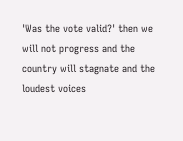'Was the vote valid?' then we will not progress and the country will stagnate and the loudest voices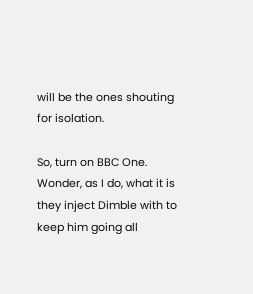will be the ones shouting for isolation.

So, turn on BBC One. Wonder, as I do, what it is they inject Dimble with to keep him going all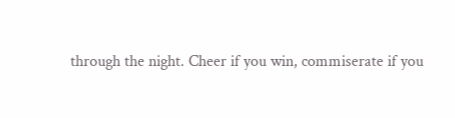through the night. Cheer if you win, commiserate if you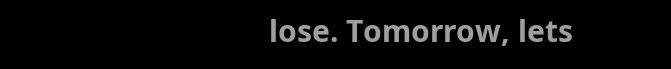lose. Tomorrow, lets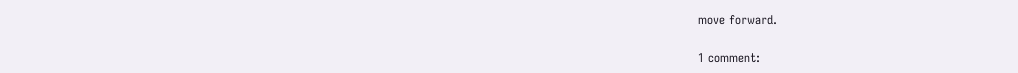move forward.

1 comment: